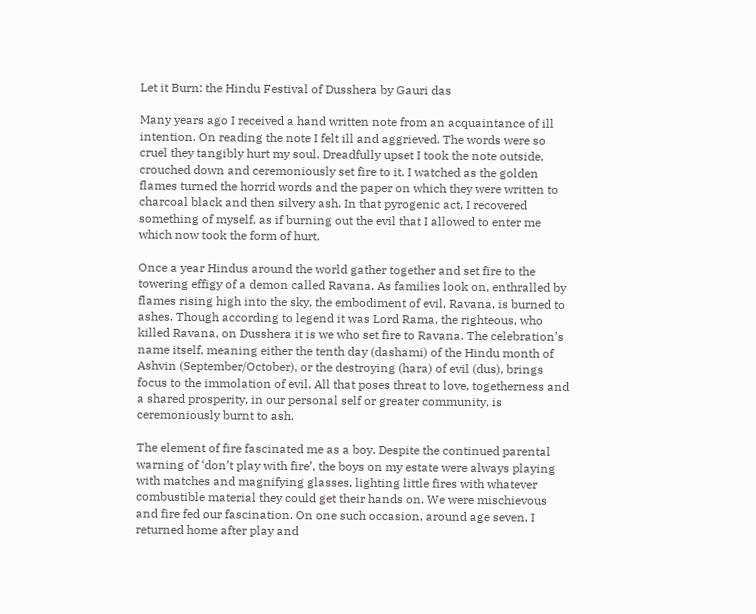Let it Burn: the Hindu Festival of Dusshera by Gauri das

Many years ago I received a hand written note from an acquaintance of ill intention. On reading the note I felt ill and aggrieved. The words were so cruel they tangibly hurt my soul. Dreadfully upset I took the note outside, crouched down and ceremoniously set fire to it. I watched as the golden flames turned the horrid words and the paper on which they were written to charcoal black and then silvery ash. In that pyrogenic act, I recovered something of myself, as if burning out the evil that I allowed to enter me which now took the form of hurt.

Once a year Hindus around the world gather together and set fire to the towering effigy of a demon called Ravana. As families look on, enthralled by flames rising high into the sky, the embodiment of evil, Ravana, is burned to ashes. Though according to legend it was Lord Rama, the righteous, who killed Ravana, on Dusshera it is we who set fire to Ravana. The celebration’s name itself, meaning either the tenth day (dashami) of the Hindu month of Ashvin (September/October), or the destroying (hara) of evil (dus), brings focus to the immolation of evil. All that poses threat to love, togetherness and a shared prosperity, in our personal self or greater community, is ceremoniously burnt to ash.

The element of fire fascinated me as a boy. Despite the continued parental warning of ‘don’t play with fire’, the boys on my estate were always playing with matches and magnifying glasses, lighting little fires with whatever combustible material they could get their hands on. We were mischievous and fire fed our fascination. On one such occasion, around age seven, I returned home after play and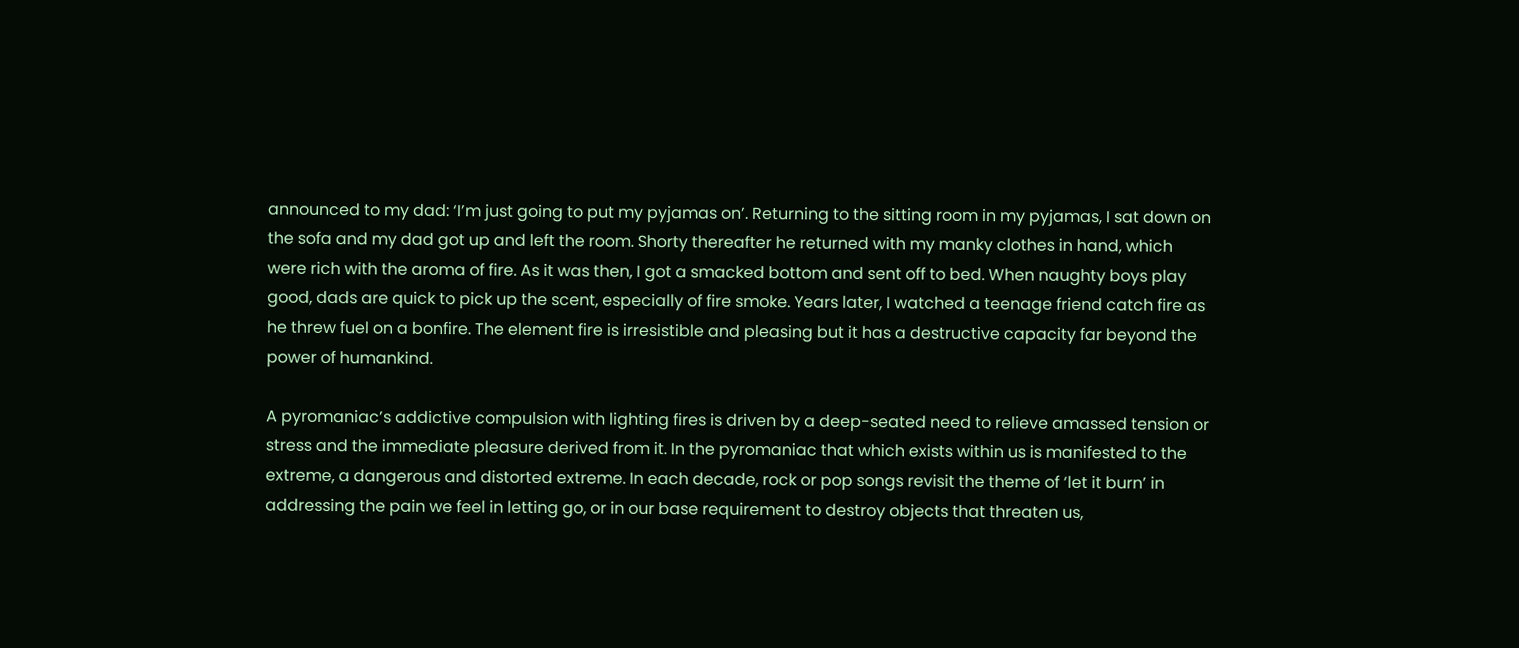announced to my dad: ‘I’m just going to put my pyjamas on’. Returning to the sitting room in my pyjamas, I sat down on the sofa and my dad got up and left the room. Shorty thereafter he returned with my manky clothes in hand, which were rich with the aroma of fire. As it was then, I got a smacked bottom and sent off to bed. When naughty boys play good, dads are quick to pick up the scent, especially of fire smoke. Years later, I watched a teenage friend catch fire as he threw fuel on a bonfire. The element fire is irresistible and pleasing but it has a destructive capacity far beyond the power of humankind.

A pyromaniac’s addictive compulsion with lighting fires is driven by a deep-seated need to relieve amassed tension or stress and the immediate pleasure derived from it. In the pyromaniac that which exists within us is manifested to the extreme, a dangerous and distorted extreme. In each decade, rock or pop songs revisit the theme of ‘let it burn’ in addressing the pain we feel in letting go, or in our base requirement to destroy objects that threaten us,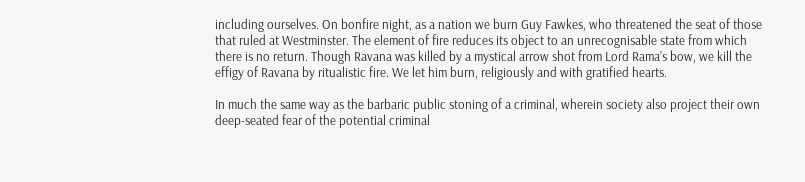including ourselves. On bonfire night, as a nation we burn Guy Fawkes, who threatened the seat of those that ruled at Westminster. The element of fire reduces its object to an unrecognisable state from which there is no return. Though Ravana was killed by a mystical arrow shot from Lord Rama’s bow, we kill the effigy of Ravana by ritualistic fire. We let him burn, religiously and with gratified hearts.

In much the same way as the barbaric public stoning of a criminal, wherein society also project their own deep-seated fear of the potential criminal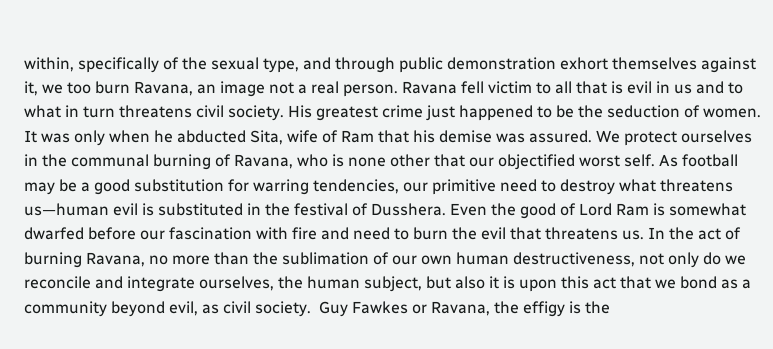within, specifically of the sexual type, and through public demonstration exhort themselves against it, we too burn Ravana, an image not a real person. Ravana fell victim to all that is evil in us and to what in turn threatens civil society. His greatest crime just happened to be the seduction of women. It was only when he abducted Sita, wife of Ram that his demise was assured. We protect ourselves in the communal burning of Ravana, who is none other that our objectified worst self. As football may be a good substitution for warring tendencies, our primitive need to destroy what threatens us—human evil is substituted in the festival of Dusshera. Even the good of Lord Ram is somewhat dwarfed before our fascination with fire and need to burn the evil that threatens us. In the act of burning Ravana, no more than the sublimation of our own human destructiveness, not only do we reconcile and integrate ourselves, the human subject, but also it is upon this act that we bond as a community beyond evil, as civil society.  Guy Fawkes or Ravana, the effigy is the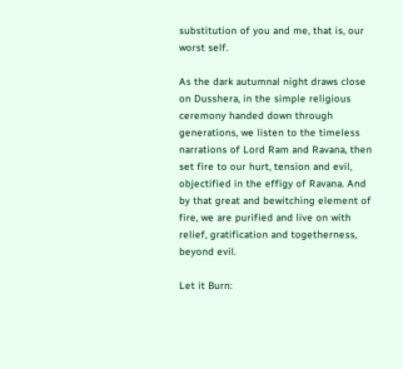substitution of you and me, that is, our worst self.

As the dark autumnal night draws close on Dusshera, in the simple religious ceremony handed down through generations, we listen to the timeless narrations of Lord Ram and Ravana, then set fire to our hurt, tension and evil, objectified in the effigy of Ravana. And by that great and bewitching element of fire, we are purified and live on with relief, gratification and togetherness, beyond evil.

Let it Burn: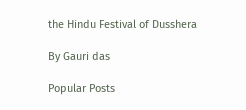the Hindu Festival of Dusshera

By Gauri das

Popular Posts